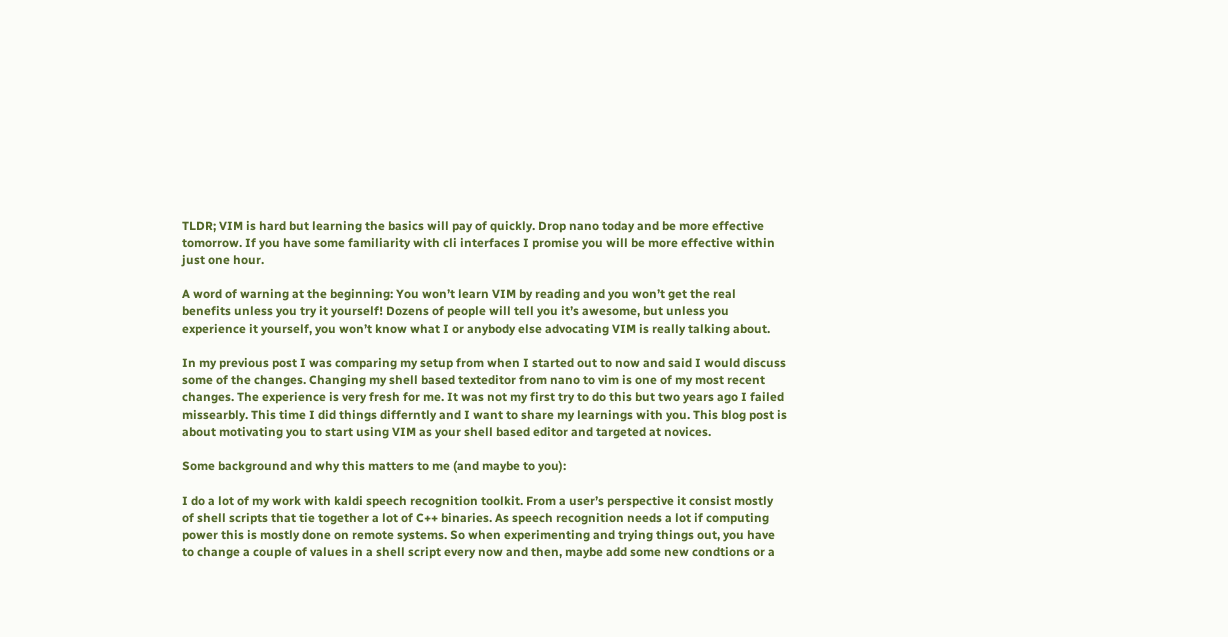TLDR; VIM is hard but learning the basics will pay of quickly. Drop nano today and be more effective tomorrow. If you have some familiarity with cli interfaces I promise you will be more effective within just one hour.

A word of warning at the beginning: You won’t learn VIM by reading and you won’t get the real benefits unless you try it yourself! Dozens of people will tell you it’s awesome, but unless you experience it yourself, you won’t know what I or anybody else advocating VIM is really talking about.

In my previous post I was comparing my setup from when I started out to now and said I would discuss some of the changes. Changing my shell based texteditor from nano to vim is one of my most recent changes. The experience is very fresh for me. It was not my first try to do this but two years ago I failed missearbly. This time I did things differntly and I want to share my learnings with you. This blog post is about motivating you to start using VIM as your shell based editor and targeted at novices.

Some background and why this matters to me (and maybe to you):

I do a lot of my work with kaldi speech recognition toolkit. From a user’s perspective it consist mostly of shell scripts that tie together a lot of C++ binaries. As speech recognition needs a lot if computing power this is mostly done on remote systems. So when experimenting and trying things out, you have to change a couple of values in a shell script every now and then, maybe add some new condtions or a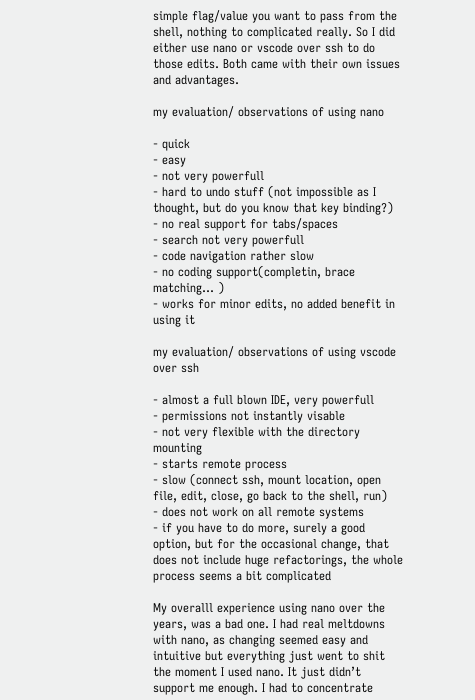simple flag/value you want to pass from the shell, nothing to complicated really. So I did either use nano or vscode over ssh to do those edits. Both came with their own issues and advantages.

my evaluation/ observations of using nano

- quick
- easy
- not very powerfull
- hard to undo stuff (not impossible as I thought, but do you know that key binding?)
- no real support for tabs/spaces
- search not very powerfull
- code navigation rather slow
- no coding support(completin, brace matching... )
- works for minor edits, no added benefit in using it

my evaluation/ observations of using vscode over ssh

- almost a full blown IDE, very powerfull
- permissions not instantly visable
- not very flexible with the directory mounting
- starts remote process
- slow (connect ssh, mount location, open file, edit, close, go back to the shell, run)
- does not work on all remote systems
- if you have to do more, surely a good option, but for the occasional change, that does not include huge refactorings, the whole process seems a bit complicated

My overalll experience using nano over the years, was a bad one. I had real meltdowns with nano, as changing seemed easy and intuitive but everything just went to shit the moment I used nano. It just didn’t support me enough. I had to concentrate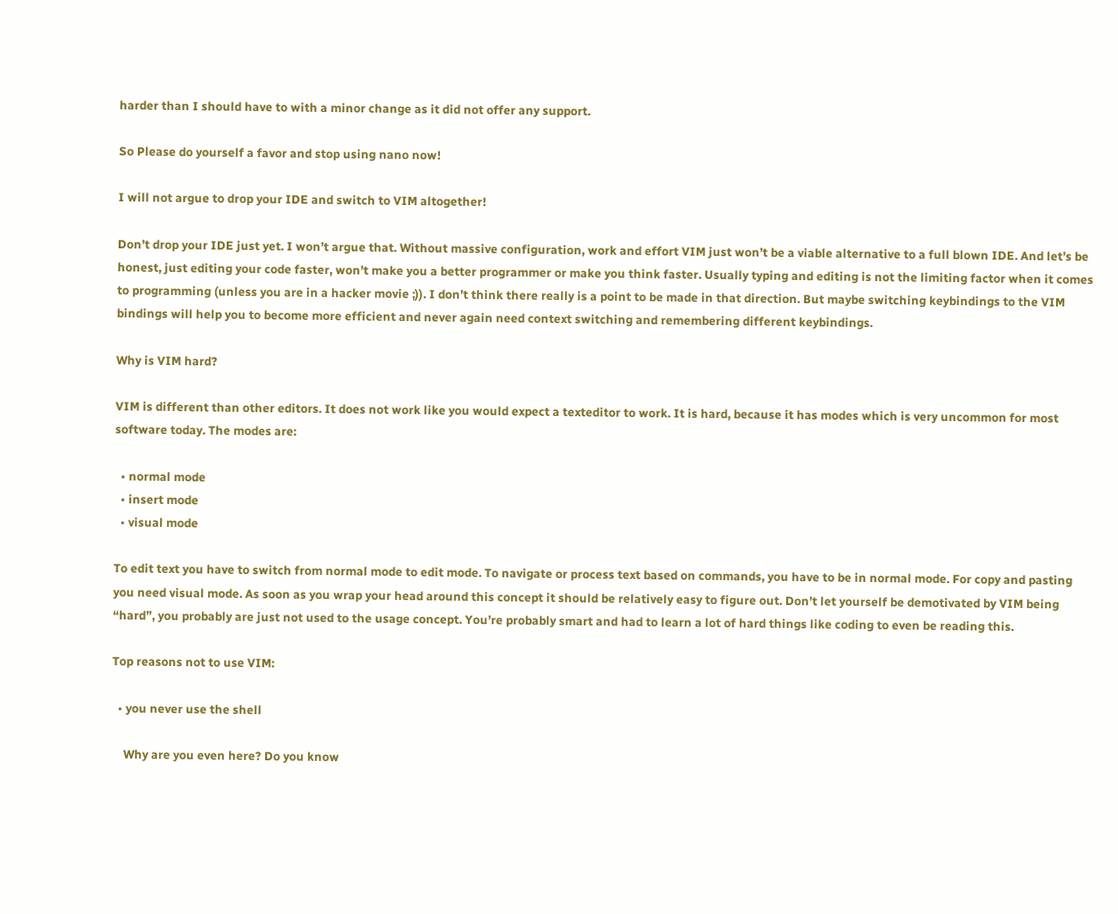harder than I should have to with a minor change as it did not offer any support.

So Please do yourself a favor and stop using nano now!

I will not argue to drop your IDE and switch to VIM altogether!

Don’t drop your IDE just yet. I won’t argue that. Without massive configuration, work and effort VIM just won’t be a viable alternative to a full blown IDE. And let’s be honest, just editing your code faster, won’t make you a better programmer or make you think faster. Usually typing and editing is not the limiting factor when it comes to programming (unless you are in a hacker movie ;)). I don’t think there really is a point to be made in that direction. But maybe switching keybindings to the VIM bindings will help you to become more efficient and never again need context switching and remembering different keybindings.

Why is VIM hard?

VIM is different than other editors. It does not work like you would expect a texteditor to work. It is hard, because it has modes which is very uncommon for most software today. The modes are:

  • normal mode
  • insert mode
  • visual mode

To edit text you have to switch from normal mode to edit mode. To navigate or process text based on commands, you have to be in normal mode. For copy and pasting you need visual mode. As soon as you wrap your head around this concept it should be relatively easy to figure out. Don’t let yourself be demotivated by VIM being “hard”, you probably are just not used to the usage concept. You’re probably smart and had to learn a lot of hard things like coding to even be reading this.

Top reasons not to use VIM:

  • you never use the shell

    Why are you even here? Do you know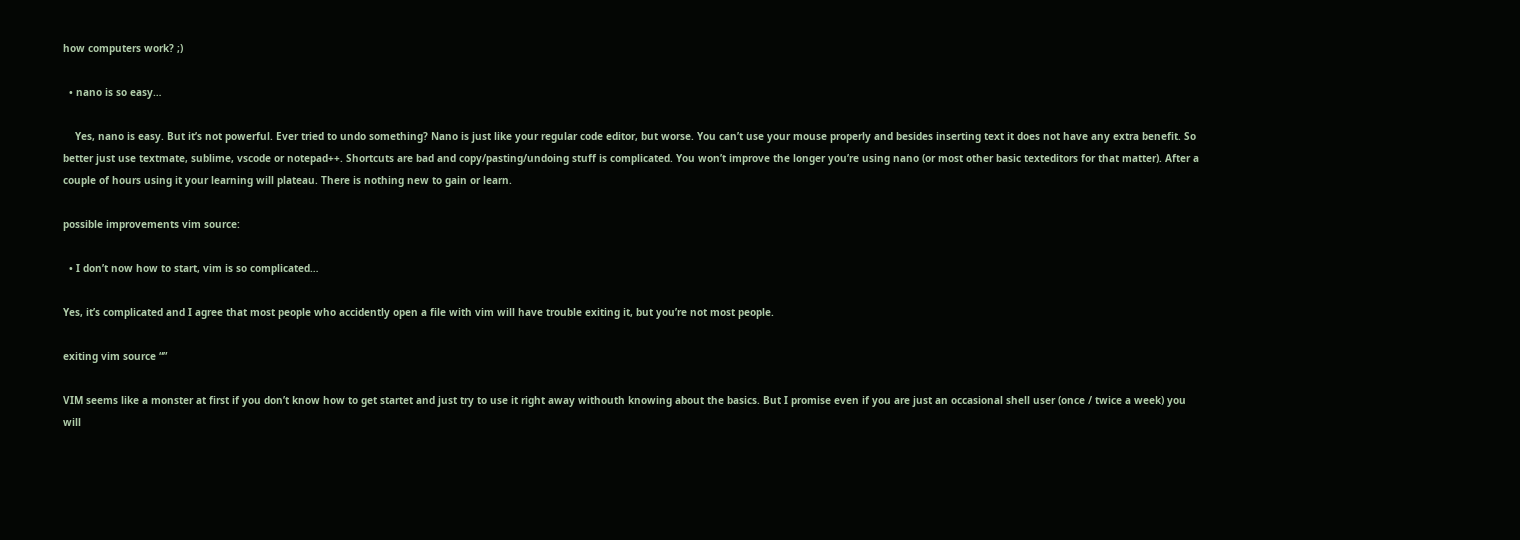how computers work? ;)

  • nano is so easy…

    Yes, nano is easy. But it’s not powerful. Ever tried to undo something? Nano is just like your regular code editor, but worse. You can’t use your mouse properly and besides inserting text it does not have any extra benefit. So better just use textmate, sublime, vscode or notepad++. Shortcuts are bad and copy/pasting/undoing stuff is complicated. You won’t improve the longer you’re using nano (or most other basic texteditors for that matter). After a couple of hours using it your learning will plateau. There is nothing new to gain or learn.

possible improvements vim source:

  • I don’t now how to start, vim is so complicated…

Yes, it’s complicated and I agree that most people who accidently open a file with vim will have trouble exiting it, but you’re not most people.

exiting vim source “”

VIM seems like a monster at first if you don’t know how to get startet and just try to use it right away withouth knowing about the basics. But I promise even if you are just an occasional shell user (once / twice a week) you will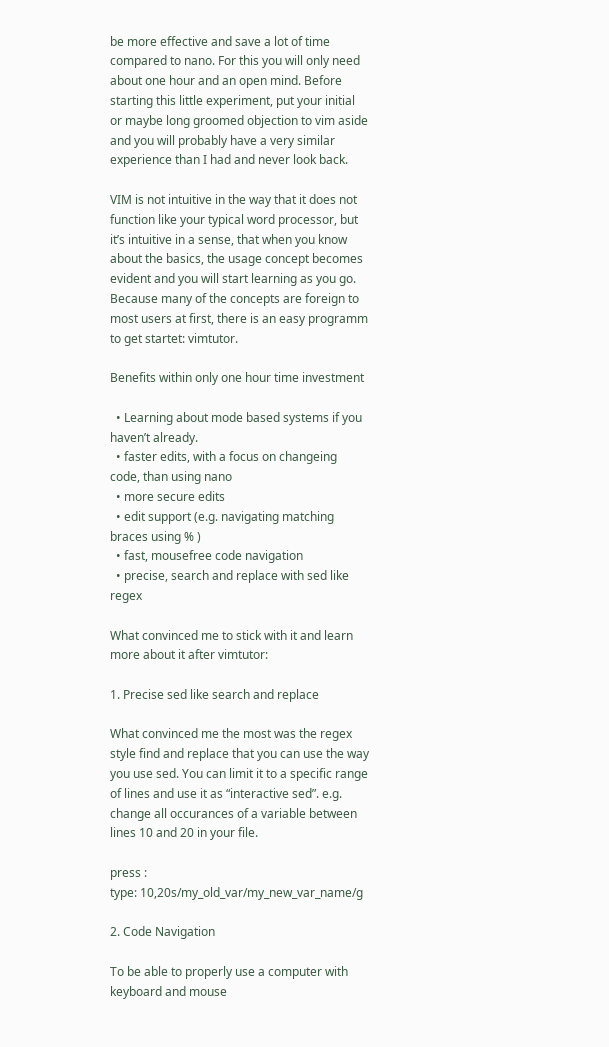be more effective and save a lot of time compared to nano. For this you will only need about one hour and an open mind. Before starting this little experiment, put your initial or maybe long groomed objection to vim aside and you will probably have a very similar experience than I had and never look back.

VIM is not intuitive in the way that it does not function like your typical word processor, but it’s intuitive in a sense, that when you know about the basics, the usage concept becomes evident and you will start learning as you go. Because many of the concepts are foreign to most users at first, there is an easy programm to get startet: vimtutor.

Benefits within only one hour time investment

  • Learning about mode based systems if you haven’t already.
  • faster edits, with a focus on changeing code, than using nano
  • more secure edits
  • edit support (e.g. navigating matching braces using % )
  • fast, mousefree code navigation
  • precise, search and replace with sed like regex

What convinced me to stick with it and learn more about it after vimtutor:

1. Precise sed like search and replace

What convinced me the most was the regex style find and replace that you can use the way you use sed. You can limit it to a specific range of lines and use it as “interactive sed”. e.g. change all occurances of a variable between lines 10 and 20 in your file.

press :
type: 10,20s/my_old_var/my_new_var_name/g

2. Code Navigation

To be able to properly use a computer with keyboard and mouse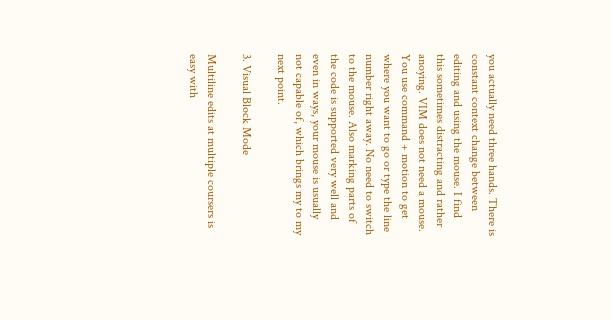you actually need three hands. There is constant context change between editing and using the mouse. I find this sometimes distracting and rather anoying. VIM does not need a mouse. You use command + motion to get where you want to go or type the line number right away. No need to switch to the mouse. Also marking parts of the code is supported very well and even in ways, your mouse is usually not capable of, which brings my to my next point.

3. Visual Block Mode

Multiline edits at multiple coursers is easy with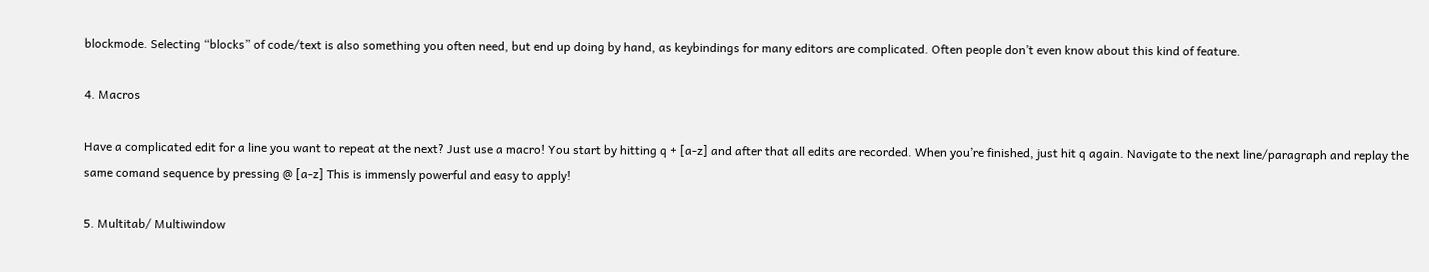blockmode. Selecting “blocks” of code/text is also something you often need, but end up doing by hand, as keybindings for many editors are complicated. Often people don’t even know about this kind of feature.

4. Macros

Have a complicated edit for a line you want to repeat at the next? Just use a macro! You start by hitting q + [a-z] and after that all edits are recorded. When you’re finished, just hit q again. Navigate to the next line/paragraph and replay the same comand sequence by pressing @ [a-z] This is immensly powerful and easy to apply!

5. Multitab/ Multiwindow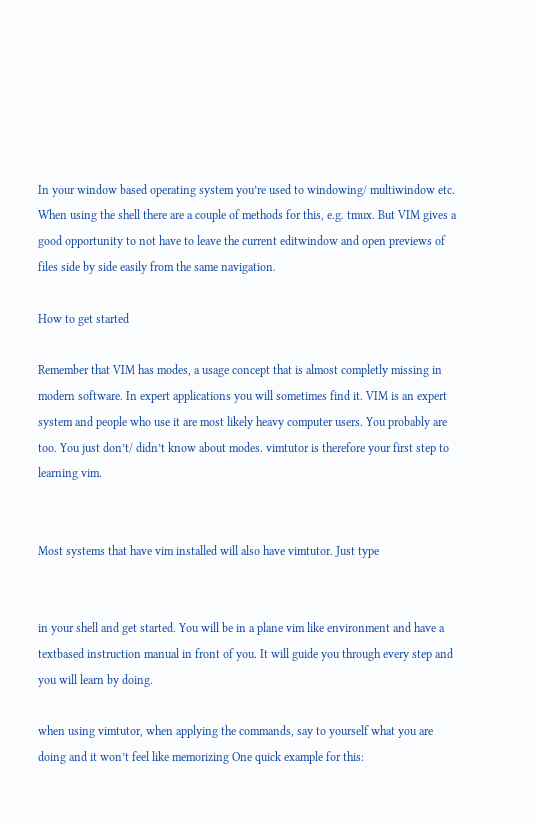In your window based operating system you’re used to windowing/ multiwindow etc. When using the shell there are a couple of methods for this, e.g. tmux. But VIM gives a good opportunity to not have to leave the current editwindow and open previews of files side by side easily from the same navigation.

How to get started

Remember that VIM has modes, a usage concept that is almost completly missing in modern software. In expert applications you will sometimes find it. VIM is an expert system and people who use it are most likely heavy computer users. You probably are too. You just don’t/ didn’t know about modes. vimtutor is therefore your first step to learning vim.


Most systems that have vim installed will also have vimtutor. Just type


in your shell and get started. You will be in a plane vim like environment and have a textbased instruction manual in front of you. It will guide you through every step and you will learn by doing.

when using vimtutor, when applying the commands, say to yourself what you are doing and it won’t feel like memorizing One quick example for this: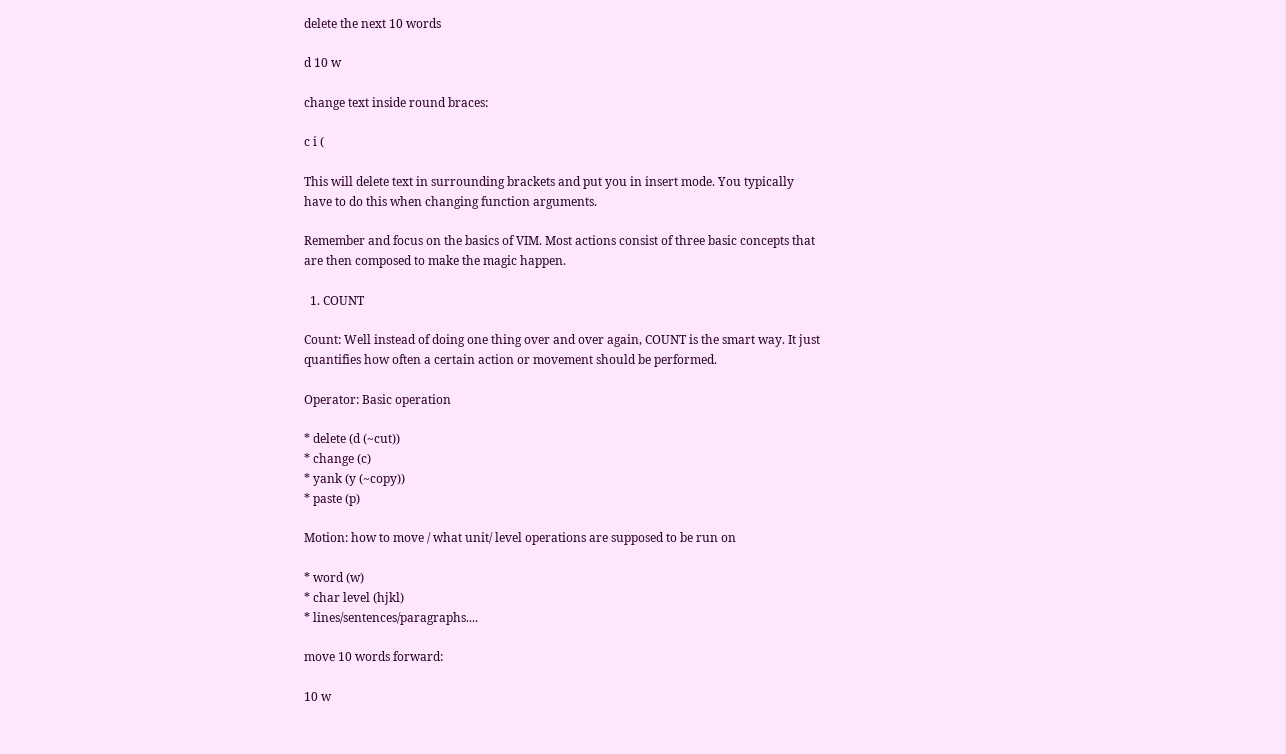delete the next 10 words

d 10 w

change text inside round braces:

c i (

This will delete text in surrounding brackets and put you in insert mode. You typically have to do this when changing function arguments.

Remember and focus on the basics of VIM. Most actions consist of three basic concepts that are then composed to make the magic happen.

  1. COUNT

Count: Well instead of doing one thing over and over again, COUNT is the smart way. It just quantifies how often a certain action or movement should be performed.

Operator: Basic operation

* delete (d (~cut))
* change (c)
* yank (y (~copy))
* paste (p)

Motion: how to move / what unit/ level operations are supposed to be run on

* word (w)
* char level (hjkl)
* lines/sentences/paragraphs....

move 10 words forward:

10 w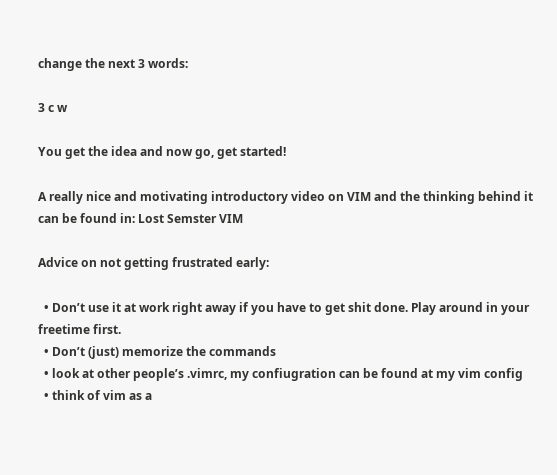change the next 3 words:

3 c w

You get the idea and now go, get started!

A really nice and motivating introductory video on VIM and the thinking behind it can be found in: Lost Semster VIM

Advice on not getting frustrated early:

  • Don’t use it at work right away if you have to get shit done. Play around in your freetime first.
  • Don’t (just) memorize the commands
  • look at other people’s .vimrc, my confiugration can be found at my vim config
  • think of vim as a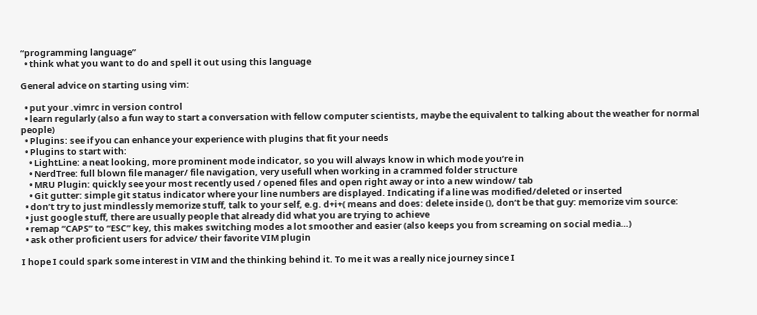“programming language”
  • think what you want to do and spell it out using this language

General advice on starting using vim:

  • put your .vimrc in version control
  • learn regularly (also a fun way to start a conversation with fellow computer scientists, maybe the equivalent to talking about the weather for normal people)
  • Plugins: see if you can enhance your experience with plugins that fit your needs
  • Plugins to start with:
    • LightLine: a neat looking, more prominent mode indicator, so you will always know in which mode you’re in
    • NerdTree: full blown file manager/ file navigation, very usefull when working in a crammed folder structure
    • MRU Plugin: quickly see your most recently used / opened files and open right away or into a new window/ tab
    • Git gutter: simple git status indicator where your line numbers are displayed. Indicating if a line was modified/deleted or inserted
  • don’t try to just mindlessly memorize stuff, talk to your self, e.g. d+i+( means and does: delete inside (), don’t be that guy: memorize vim source:
  • just google stuff, there are usually people that already did what you are trying to achieve
  • remap “CAPS” to “ESC” key, this makes switching modes a lot smoother and easier (also keeps you from screaming on social media…)
  • ask other proficient users for advice/ their favorite VIM plugin

I hope I could spark some interest in VIM and the thinking behind it. To me it was a really nice journey since I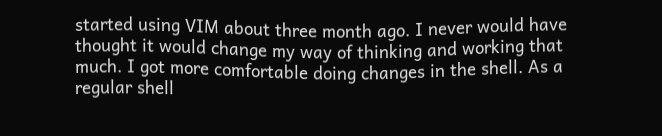started using VIM about three month ago. I never would have thought it would change my way of thinking and working that much. I got more comfortable doing changes in the shell. As a regular shell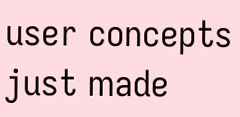user concepts just made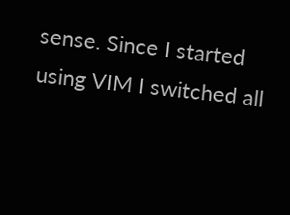sense. Since I started using VIM I switched all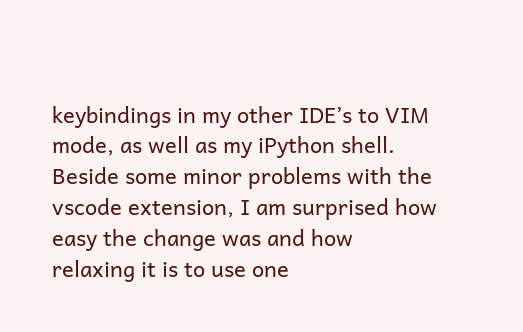keybindings in my other IDE’s to VIM mode, as well as my iPython shell. Beside some minor problems with the vscode extension, I am surprised how easy the change was and how relaxing it is to use one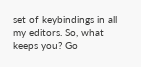set of keybindings in all my editors. So, what keeps you? Go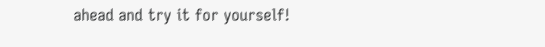ahead and try it for yourself!